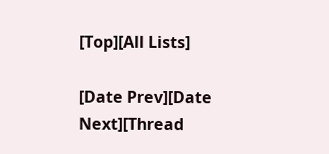[Top][All Lists]

[Date Prev][Date Next][Thread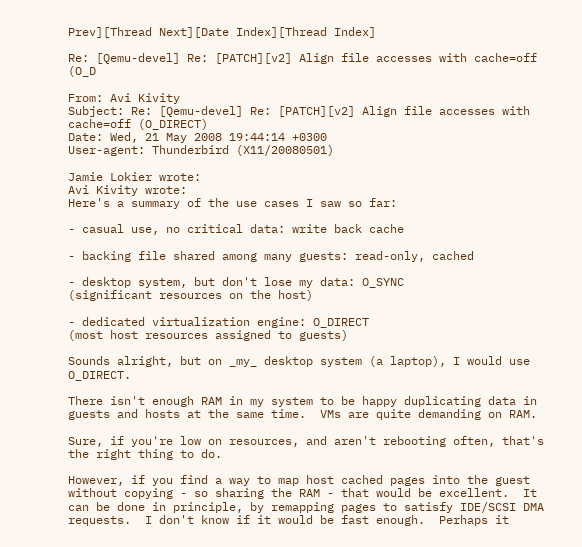Prev][Thread Next][Date Index][Thread Index]

Re: [Qemu-devel] Re: [PATCH][v2] Align file accesses with cache=off (O_D

From: Avi Kivity
Subject: Re: [Qemu-devel] Re: [PATCH][v2] Align file accesses with cache=off (O_DIRECT)
Date: Wed, 21 May 2008 19:44:14 +0300
User-agent: Thunderbird (X11/20080501)

Jamie Lokier wrote:
Avi Kivity wrote:
Here's a summary of the use cases I saw so far:

- casual use, no critical data: write back cache

- backing file shared among many guests: read-only, cached

- desktop system, but don't lose my data: O_SYNC
(significant resources on the host)

- dedicated virtualization engine: O_DIRECT
(most host resources assigned to guests)

Sounds alright, but on _my_ desktop system (a laptop), I would use O_DIRECT.

There isn't enough RAM in my system to be happy duplicating data in
guests and hosts at the same time.  VMs are quite demanding on RAM.

Sure, if you're low on resources, and aren't rebooting often, that's the right thing to do.

However, if you find a way to map host cached pages into the guest
without copying - so sharing the RAM - that would be excellent.  It
can be done in principle, by remapping pages to satisfy IDE/SCSI DMA
requests.  I don't know if it would be fast enough.  Perhaps it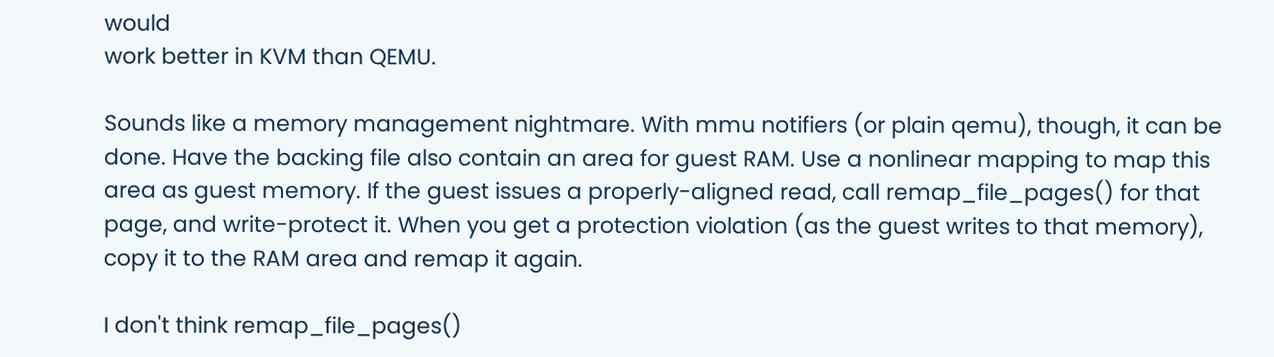would
work better in KVM than QEMU.

Sounds like a memory management nightmare. With mmu notifiers (or plain qemu), though, it can be done. Have the backing file also contain an area for guest RAM. Use a nonlinear mapping to map this area as guest memory. If the guest issues a properly-aligned read, call remap_file_pages() for that page, and write-protect it. When you get a protection violation (as the guest writes to that memory), copy it to the RAM area and remap it again.

I don't think remap_file_pages()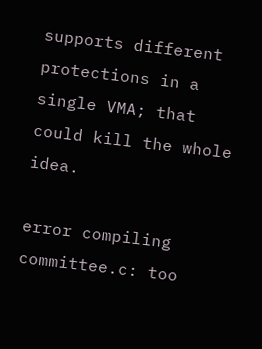supports different protections in a single VMA; that could kill the whole idea.

error compiling committee.c: too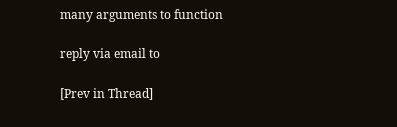many arguments to function

reply via email to

[Prev in Thread]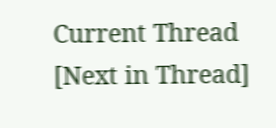Current Thread [Next in Thread]